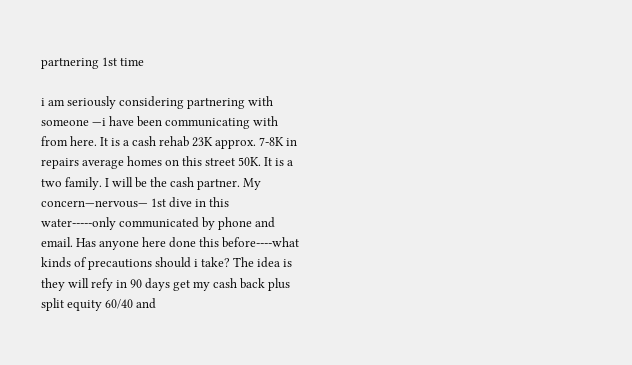partnering 1st time

i am seriously considering partnering with someone —i have been communicating with from here. It is a cash rehab 23K approx. 7-8K in repairs average homes on this street 50K. It is a two family. I will be the cash partner. My concern—nervous— 1st dive in this water-----only communicated by phone and email. Has anyone here done this before----what kinds of precautions should i take? The idea is they will refy in 90 days get my cash back plus split equity 60/40 and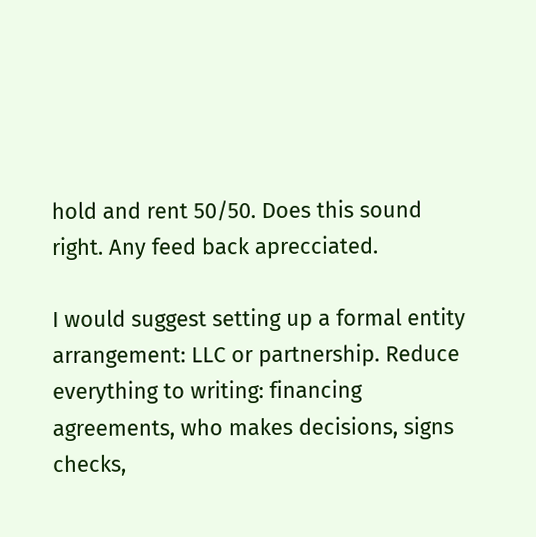hold and rent 50/50. Does this sound right. Any feed back aprecciated.

I would suggest setting up a formal entity arrangement: LLC or partnership. Reduce everything to writing: financing agreements, who makes decisions, signs checks,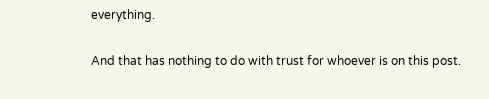everything.

And that has nothing to do with trust for whoever is on this post.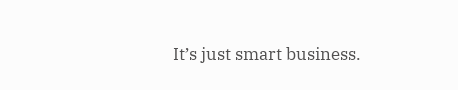It’s just smart business.